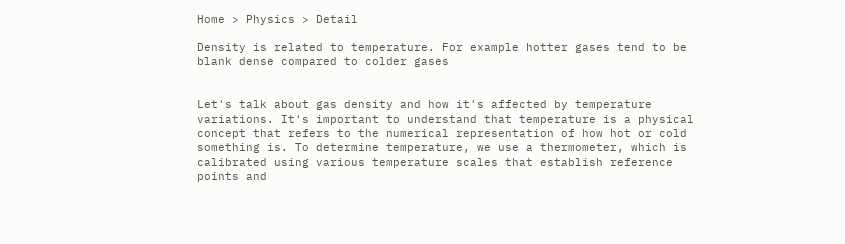Home > Physics > Detail

Density is related to temperature. For example hotter gases tend to be blank dense compared to colder gases


Let's talk about gas density and how it's affected by temperature variations. It's important to understand that temperature is a physical concept that refers to the numerical representation of how hot or cold something is. To determine temperature, we use a thermometer, which is calibrated using various temperature scales that establish reference points and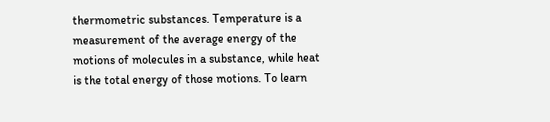thermometric substances. Temperature is a measurement of the average energy of the motions of molecules in a substance, while heat is the total energy of those motions. To learn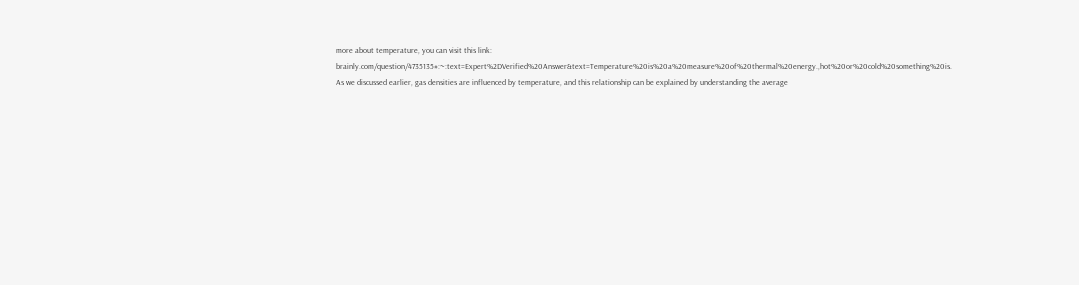more about temperature, you can visit this link: brainly.com/question/4735135#:~:text=Expert%2DVerified%20Answer&text=Temperature%20is%20a%20measure%20of%20thermal%20energy.,hot%20or%20cold%20something%20is. As we discussed earlier, gas densities are influenced by temperature, and this relationship can be explained by understanding the average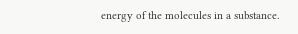energy of the molecules in a substance.